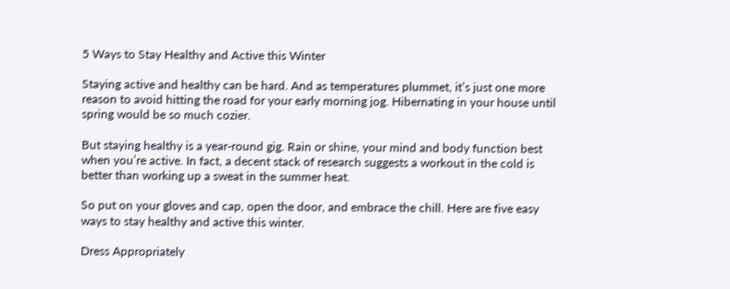5 Ways to Stay Healthy and Active this Winter

Staying active and healthy can be hard. And as temperatures plummet, it’s just one more reason to avoid hitting the road for your early morning jog. Hibernating in your house until spring would be so much cozier.

But staying healthy is a year-round gig. Rain or shine, your mind and body function best when you’re active. In fact, a decent stack of research suggests a workout in the cold is better than working up a sweat in the summer heat.

So put on your gloves and cap, open the door, and embrace the chill. Here are five easy ways to stay healthy and active this winter.

Dress Appropriately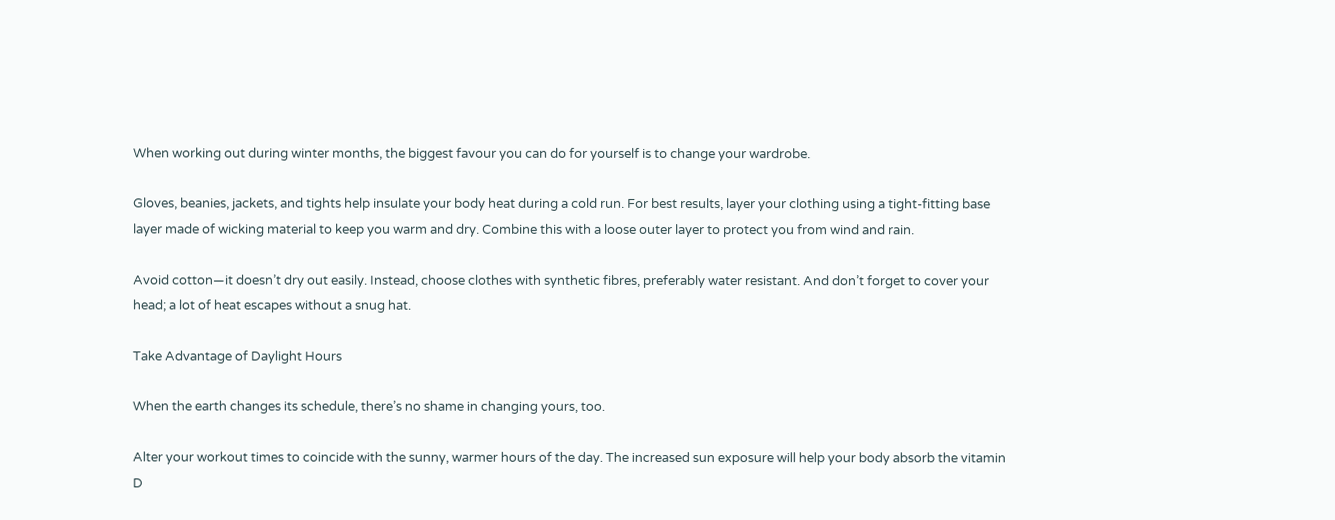When working out during winter months, the biggest favour you can do for yourself is to change your wardrobe.

Gloves, beanies, jackets, and tights help insulate your body heat during a cold run. For best results, layer your clothing using a tight-fitting base layer made of wicking material to keep you warm and dry. Combine this with a loose outer layer to protect you from wind and rain.

Avoid cotton—it doesn’t dry out easily. Instead, choose clothes with synthetic fibres, preferably water resistant. And don’t forget to cover your head; a lot of heat escapes without a snug hat.

Take Advantage of Daylight Hours

When the earth changes its schedule, there’s no shame in changing yours, too.

Alter your workout times to coincide with the sunny, warmer hours of the day. The increased sun exposure will help your body absorb the vitamin D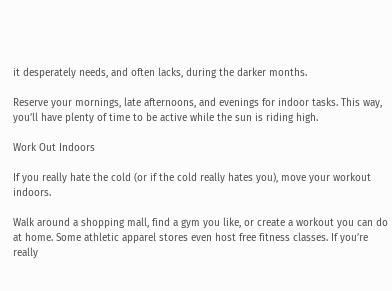it desperately needs, and often lacks, during the darker months.

Reserve your mornings, late afternoons, and evenings for indoor tasks. This way, you’ll have plenty of time to be active while the sun is riding high.

Work Out Indoors

If you really hate the cold (or if the cold really hates you), move your workout indoors.

Walk around a shopping mall, find a gym you like, or create a workout you can do at home. Some athletic apparel stores even host free fitness classes. If you’re really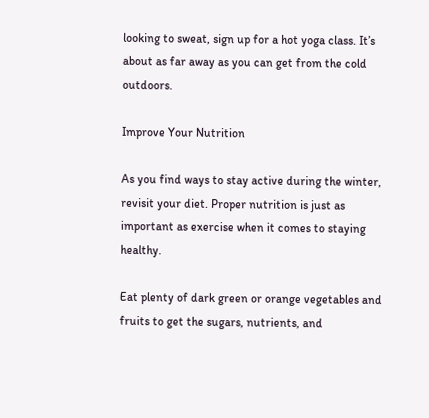looking to sweat, sign up for a hot yoga class. It’s about as far away as you can get from the cold outdoors.

Improve Your Nutrition

As you find ways to stay active during the winter, revisit your diet. Proper nutrition is just as important as exercise when it comes to staying healthy.

Eat plenty of dark green or orange vegetables and fruits to get the sugars, nutrients, and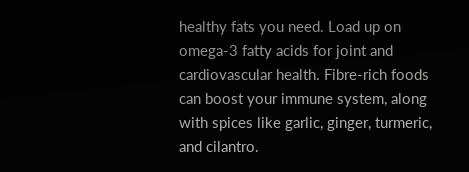healthy fats you need. Load up on omega-3 fatty acids for joint and cardiovascular health. Fibre-rich foods can boost your immune system, along with spices like garlic, ginger, turmeric, and cilantro.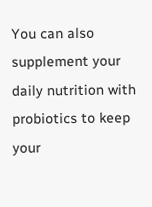You can also supplement your daily nutrition with probiotics to keep your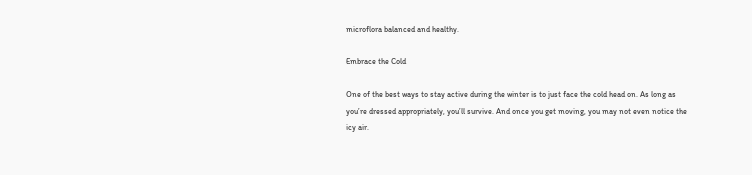microflora balanced and healthy.

Embrace the Cold

One of the best ways to stay active during the winter is to just face the cold head on. As long as you’re dressed appropriately, you’ll survive. And once you get moving, you may not even notice the icy air.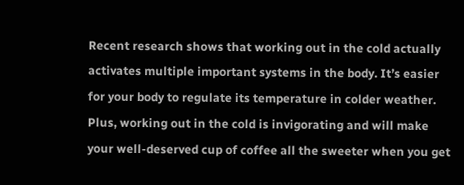Recent research shows that working out in the cold actually activates multiple important systems in the body. It’s easier for your body to regulate its temperature in colder weather. Plus, working out in the cold is invigorating and will make your well-deserved cup of coffee all the sweeter when you get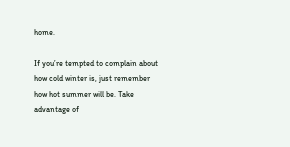home.

If you’re tempted to complain about how cold winter is, just remember how hot summer will be. Take advantage of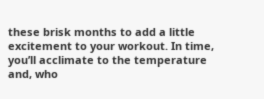these brisk months to add a little excitement to your workout. In time, you’ll acclimate to the temperature and, who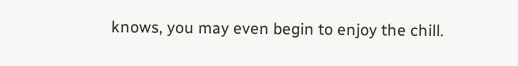knows, you may even begin to enjoy the chill.